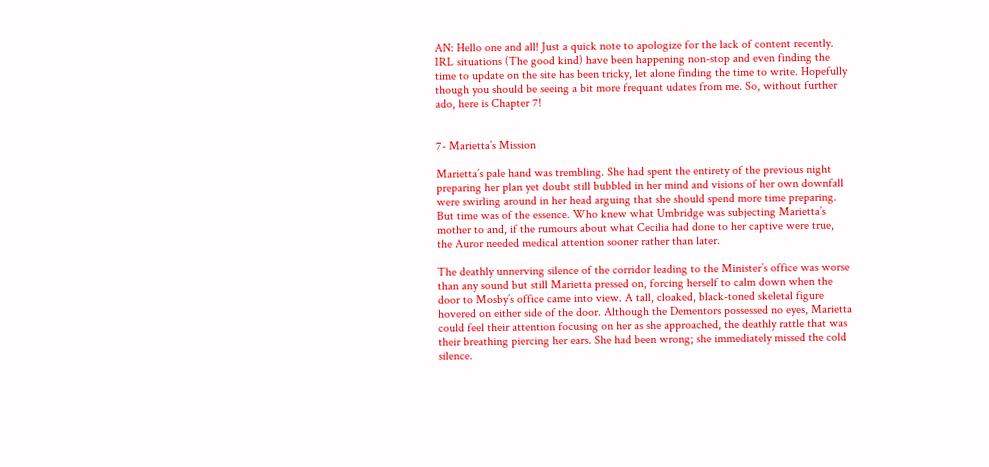AN: Hello one and all! Just a quick note to apologize for the lack of content recently. IRL situations (The good kind) have been happening non-stop and even finding the time to update on the site has been tricky, let alone finding the time to write. Hopefully though you should be seeing a bit more frequant udates from me. So, without further ado, here is Chapter 7!


7- Marietta’s Mission

Marietta’s pale hand was trembling. She had spent the entirety of the previous night preparing her plan yet doubt still bubbled in her mind and visions of her own downfall were swirling around in her head arguing that she should spend more time preparing. But time was of the essence. Who knew what Umbridge was subjecting Marietta’s mother to and, if the rumours about what Cecilia had done to her captive were true, the Auror needed medical attention sooner rather than later.

The deathly unnerving silence of the corridor leading to the Minister’s office was worse than any sound but still Marietta pressed on, forcing herself to calm down when the door to Mosby’s office came into view. A tall, cloaked, black-toned skeletal figure hovered on either side of the door. Although the Dementors possessed no eyes, Marietta could feel their attention focusing on her as she approached, the deathly rattle that was their breathing piercing her ears. She had been wrong; she immediately missed the cold silence.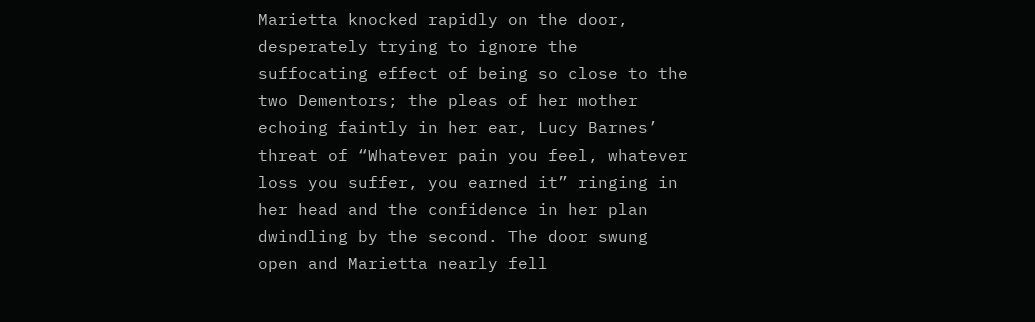Marietta knocked rapidly on the door, desperately trying to ignore the suffocating effect of being so close to the two Dementors; the pleas of her mother echoing faintly in her ear, Lucy Barnes’ threat of “Whatever pain you feel, whatever loss you suffer, you earned it” ringing in her head and the confidence in her plan dwindling by the second. The door swung open and Marietta nearly fell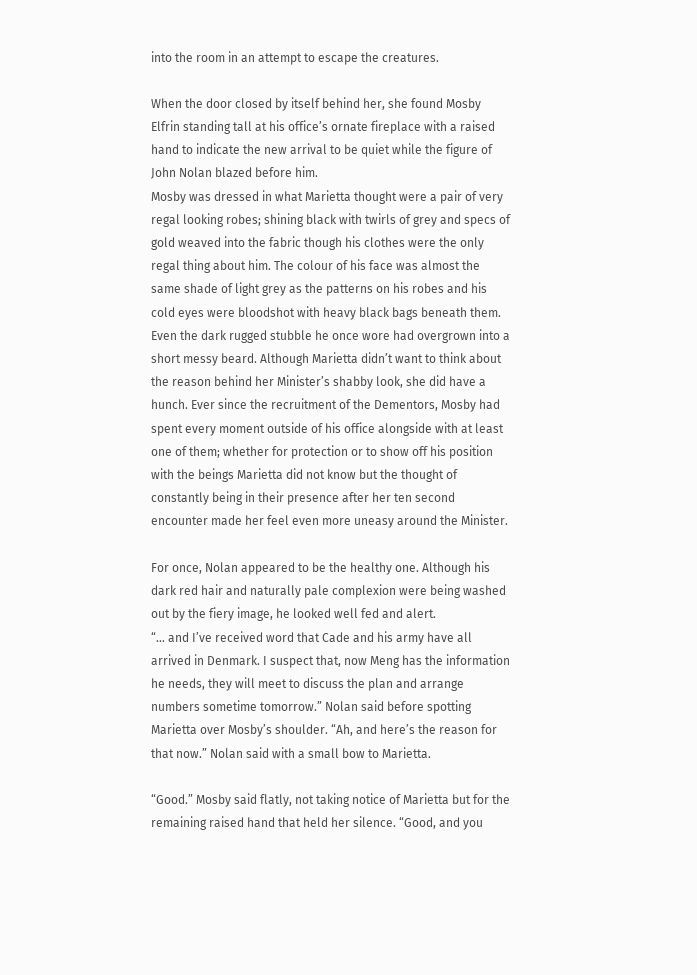into the room in an attempt to escape the creatures.

When the door closed by itself behind her, she found Mosby Elfrin standing tall at his office’s ornate fireplace with a raised hand to indicate the new arrival to be quiet while the figure of John Nolan blazed before him.
Mosby was dressed in what Marietta thought were a pair of very regal looking robes; shining black with twirls of grey and specs of gold weaved into the fabric though his clothes were the only regal thing about him. The colour of his face was almost the same shade of light grey as the patterns on his robes and his cold eyes were bloodshot with heavy black bags beneath them. Even the dark rugged stubble he once wore had overgrown into a short messy beard. Although Marietta didn’t want to think about the reason behind her Minister’s shabby look, she did have a hunch. Ever since the recruitment of the Dementors, Mosby had spent every moment outside of his office alongside with at least one of them; whether for protection or to show off his position with the beings Marietta did not know but the thought of constantly being in their presence after her ten second encounter made her feel even more uneasy around the Minister.

For once, Nolan appeared to be the healthy one. Although his dark red hair and naturally pale complexion were being washed out by the fiery image, he looked well fed and alert.
“… and I’ve received word that Cade and his army have all arrived in Denmark. I suspect that, now Meng has the information he needs, they will meet to discuss the plan and arrange numbers sometime tomorrow.” Nolan said before spotting Marietta over Mosby’s shoulder. “Ah, and here’s the reason for that now.” Nolan said with a small bow to Marietta.

“Good.” Mosby said flatly, not taking notice of Marietta but for the remaining raised hand that held her silence. “Good, and you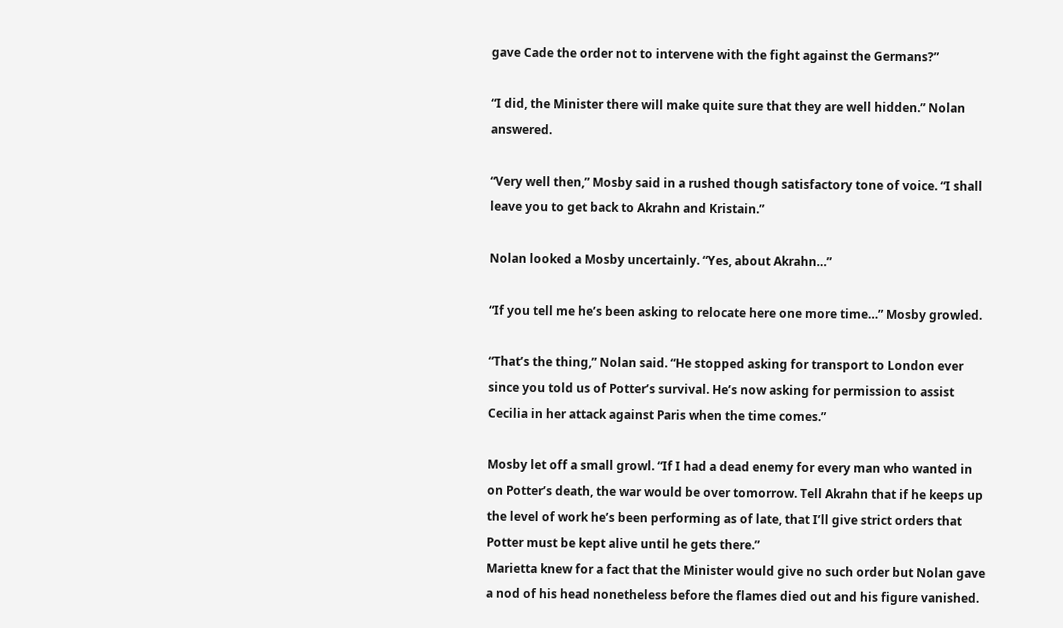gave Cade the order not to intervene with the fight against the Germans?”

“I did, the Minister there will make quite sure that they are well hidden.” Nolan answered.

“Very well then,” Mosby said in a rushed though satisfactory tone of voice. “I shall leave you to get back to Akrahn and Kristain.”

Nolan looked a Mosby uncertainly. “Yes, about Akrahn…”

“If you tell me he’s been asking to relocate here one more time…” Mosby growled.

“That’s the thing,” Nolan said. “He stopped asking for transport to London ever since you told us of Potter’s survival. He’s now asking for permission to assist Cecilia in her attack against Paris when the time comes.”

Mosby let off a small growl. “If I had a dead enemy for every man who wanted in on Potter’s death, the war would be over tomorrow. Tell Akrahn that if he keeps up the level of work he’s been performing as of late, that I’ll give strict orders that Potter must be kept alive until he gets there.”
Marietta knew for a fact that the Minister would give no such order but Nolan gave a nod of his head nonetheless before the flames died out and his figure vanished.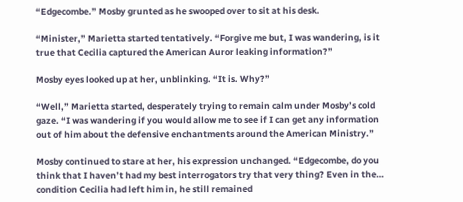“Edgecombe.” Mosby grunted as he swooped over to sit at his desk.

“Minister,” Marietta started tentatively. “Forgive me but, I was wandering, is it true that Cecilia captured the American Auror leaking information?”

Mosby eyes looked up at her, unblinking. “It is. Why?”

“Well,” Marietta started, desperately trying to remain calm under Mosby’s cold gaze. “I was wandering if you would allow me to see if I can get any information out of him about the defensive enchantments around the American Ministry.”

Mosby continued to stare at her, his expression unchanged. “Edgecombe, do you think that I haven’t had my best interrogators try that very thing? Even in the… condition Cecilia had left him in, he still remained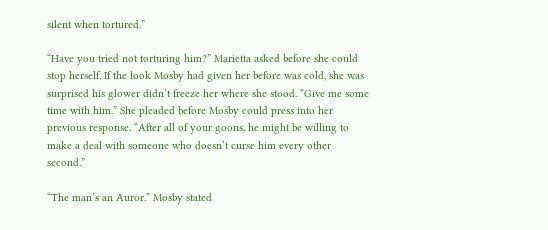silent when tortured.”

“Have you tried not torturing him?” Marietta asked before she could stop herself. If the look Mosby had given her before was cold, she was surprised his glower didn’t freeze her where she stood. “Give me some time with him.” She pleaded before Mosby could press into her previous response. “After all of your goons, he might be willing to make a deal with someone who doesn’t curse him every other second.”

“The man’s an Auror.” Mosby stated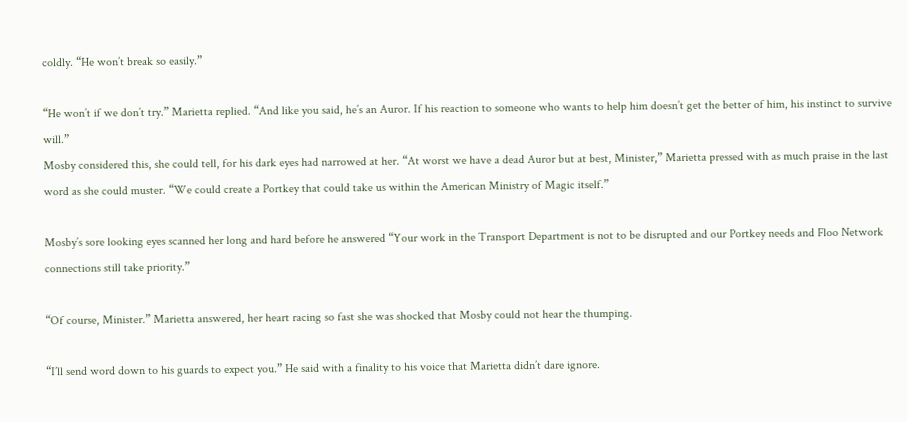coldly. “He won’t break so easily.”

“He won’t if we don’t try.” Marietta replied. “And like you said, he’s an Auror. If his reaction to someone who wants to help him doesn’t get the better of him, his instinct to survive will.”
Mosby considered this, she could tell, for his dark eyes had narrowed at her. “At worst we have a dead Auror but at best, Minister,” Marietta pressed with as much praise in the last word as she could muster. “We could create a Portkey that could take us within the American Ministry of Magic itself.”

Mosby’s sore looking eyes scanned her long and hard before he answered “Your work in the Transport Department is not to be disrupted and our Portkey needs and Floo Network connections still take priority.”

“Of course, Minister.” Marietta answered, her heart racing so fast she was shocked that Mosby could not hear the thumping.

“I’ll send word down to his guards to expect you.” He said with a finality to his voice that Marietta didn’t dare ignore.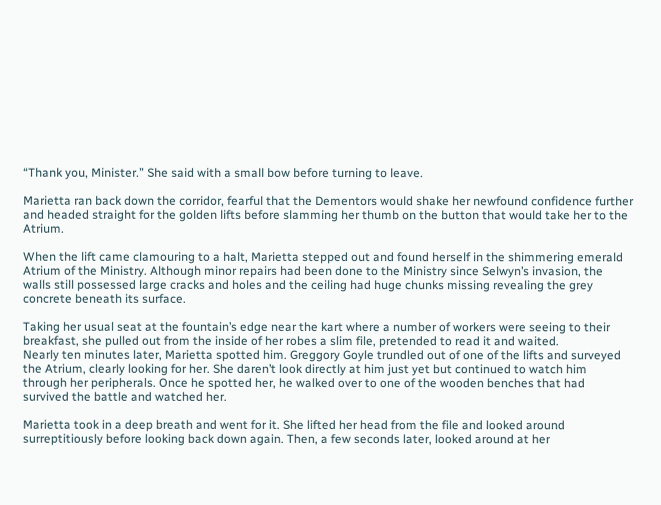“Thank you, Minister.” She said with a small bow before turning to leave.

Marietta ran back down the corridor, fearful that the Dementors would shake her newfound confidence further and headed straight for the golden lifts before slamming her thumb on the button that would take her to the Atrium.

When the lift came clamouring to a halt, Marietta stepped out and found herself in the shimmering emerald Atrium of the Ministry. Although minor repairs had been done to the Ministry since Selwyn’s invasion, the walls still possessed large cracks and holes and the ceiling had huge chunks missing revealing the grey concrete beneath its surface.

Taking her usual seat at the fountain’s edge near the kart where a number of workers were seeing to their breakfast, she pulled out from the inside of her robes a slim file, pretended to read it and waited.
Nearly ten minutes later, Marietta spotted him. Greggory Goyle trundled out of one of the lifts and surveyed the Atrium, clearly looking for her. She daren’t look directly at him just yet but continued to watch him through her peripherals. Once he spotted her, he walked over to one of the wooden benches that had survived the battle and watched her.

Marietta took in a deep breath and went for it. She lifted her head from the file and looked around surreptitiously before looking back down again. Then, a few seconds later, looked around at her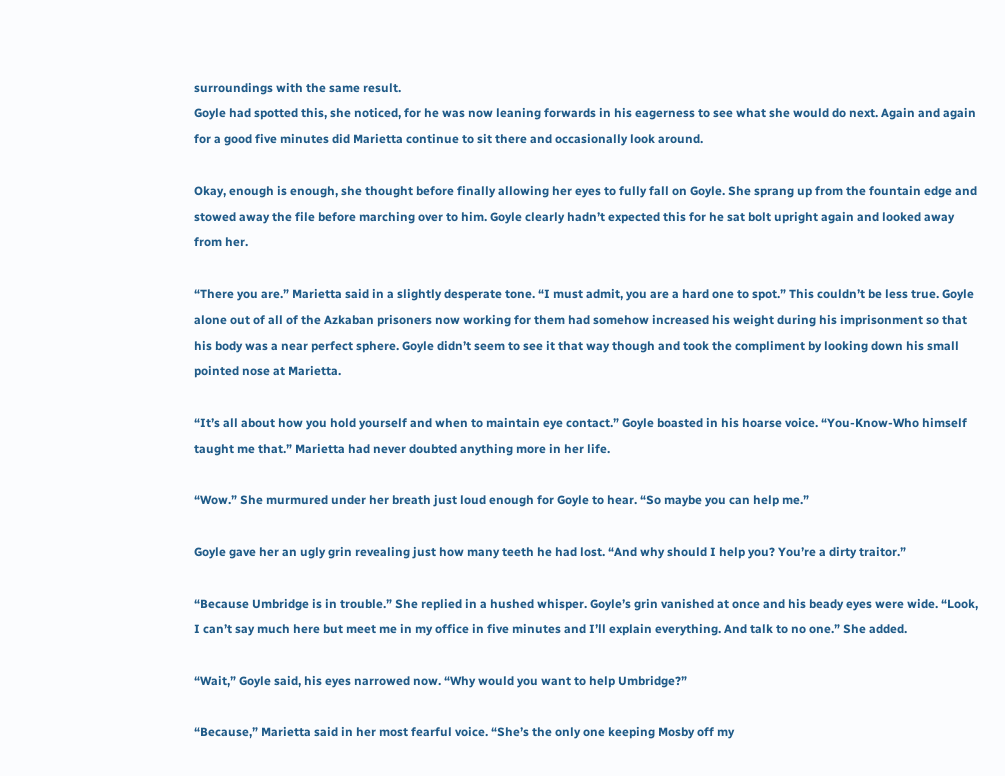surroundings with the same result.
Goyle had spotted this, she noticed, for he was now leaning forwards in his eagerness to see what she would do next. Again and again for a good five minutes did Marietta continue to sit there and occasionally look around.

Okay, enough is enough, she thought before finally allowing her eyes to fully fall on Goyle. She sprang up from the fountain edge and stowed away the file before marching over to him. Goyle clearly hadn’t expected this for he sat bolt upright again and looked away from her.

“There you are.” Marietta said in a slightly desperate tone. “I must admit, you are a hard one to spot.” This couldn’t be less true. Goyle alone out of all of the Azkaban prisoners now working for them had somehow increased his weight during his imprisonment so that his body was a near perfect sphere. Goyle didn’t seem to see it that way though and took the compliment by looking down his small pointed nose at Marietta.

“It’s all about how you hold yourself and when to maintain eye contact.” Goyle boasted in his hoarse voice. “You-Know-Who himself taught me that.” Marietta had never doubted anything more in her life.

“Wow.” She murmured under her breath just loud enough for Goyle to hear. “So maybe you can help me.”

Goyle gave her an ugly grin revealing just how many teeth he had lost. “And why should I help you? You’re a dirty traitor.”

“Because Umbridge is in trouble.” She replied in a hushed whisper. Goyle’s grin vanished at once and his beady eyes were wide. “Look, I can’t say much here but meet me in my office in five minutes and I’ll explain everything. And talk to no one.” She added.

“Wait,” Goyle said, his eyes narrowed now. “Why would you want to help Umbridge?”

“Because,” Marietta said in her most fearful voice. “She’s the only one keeping Mosby off my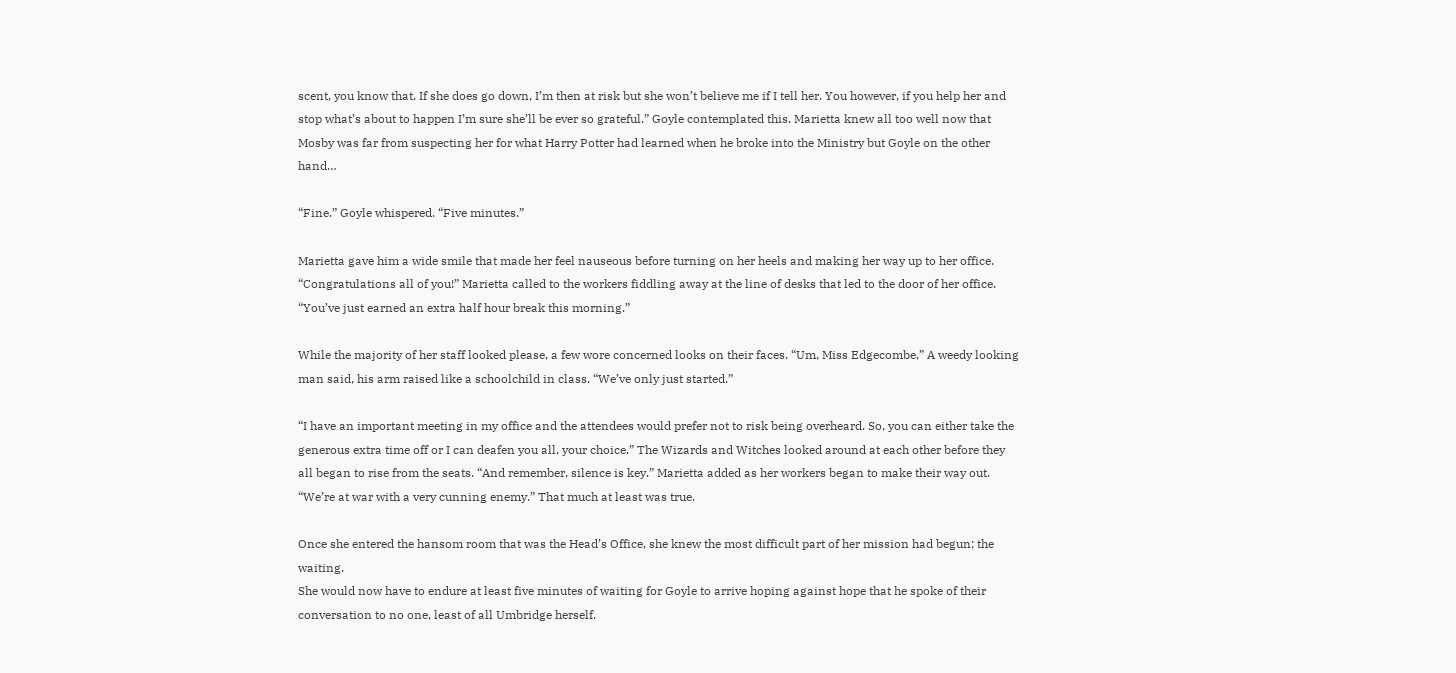scent, you know that. If she does go down, I’m then at risk but she won’t believe me if I tell her. You however, if you help her and stop what’s about to happen I’m sure she’ll be ever so grateful.” Goyle contemplated this. Marietta knew all too well now that Mosby was far from suspecting her for what Harry Potter had learned when he broke into the Ministry but Goyle on the other hand…

“Fine.” Goyle whispered. “Five minutes.”

Marietta gave him a wide smile that made her feel nauseous before turning on her heels and making her way up to her office.
“Congratulations all of you!” Marietta called to the workers fiddling away at the line of desks that led to the door of her office. “You’ve just earned an extra half hour break this morning.”

While the majority of her staff looked please, a few wore concerned looks on their faces. “Um, Miss Edgecombe,” A weedy looking man said, his arm raised like a schoolchild in class. “We’ve only just started.”

“I have an important meeting in my office and the attendees would prefer not to risk being overheard. So, you can either take the generous extra time off or I can deafen you all, your choice.” The Wizards and Witches looked around at each other before they all began to rise from the seats. “And remember, silence is key.” Marietta added as her workers began to make their way out. “We’re at war with a very cunning enemy.” That much at least was true.

Once she entered the hansom room that was the Head’s Office, she knew the most difficult part of her mission had begun; the waiting.
She would now have to endure at least five minutes of waiting for Goyle to arrive hoping against hope that he spoke of their conversation to no one, least of all Umbridge herself.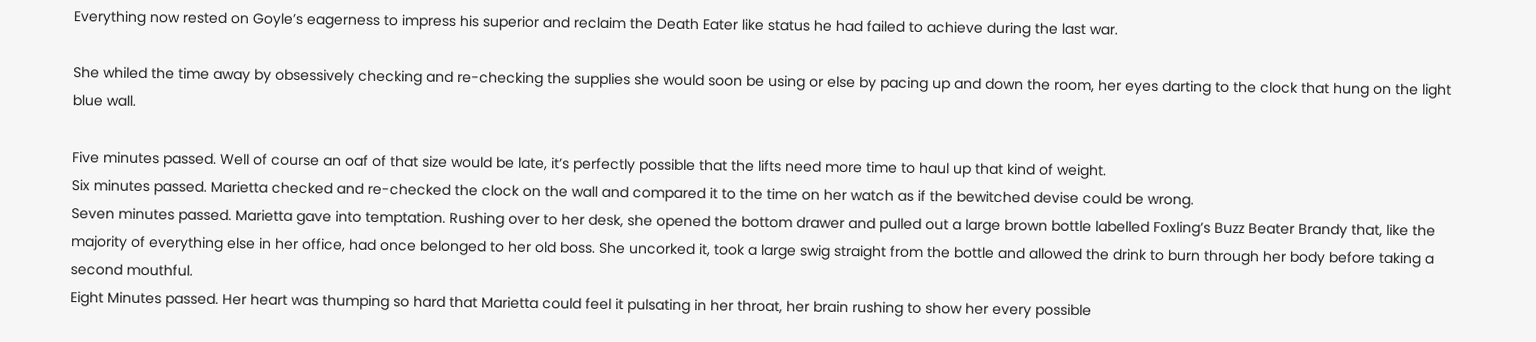Everything now rested on Goyle’s eagerness to impress his superior and reclaim the Death Eater like status he had failed to achieve during the last war.

She whiled the time away by obsessively checking and re-checking the supplies she would soon be using or else by pacing up and down the room, her eyes darting to the clock that hung on the light blue wall.

Five minutes passed. Well of course an oaf of that size would be late, it’s perfectly possible that the lifts need more time to haul up that kind of weight.
Six minutes passed. Marietta checked and re-checked the clock on the wall and compared it to the time on her watch as if the bewitched devise could be wrong.
Seven minutes passed. Marietta gave into temptation. Rushing over to her desk, she opened the bottom drawer and pulled out a large brown bottle labelled Foxling’s Buzz Beater Brandy that, like the majority of everything else in her office, had once belonged to her old boss. She uncorked it, took a large swig straight from the bottle and allowed the drink to burn through her body before taking a second mouthful.
Eight Minutes passed. Her heart was thumping so hard that Marietta could feel it pulsating in her throat, her brain rushing to show her every possible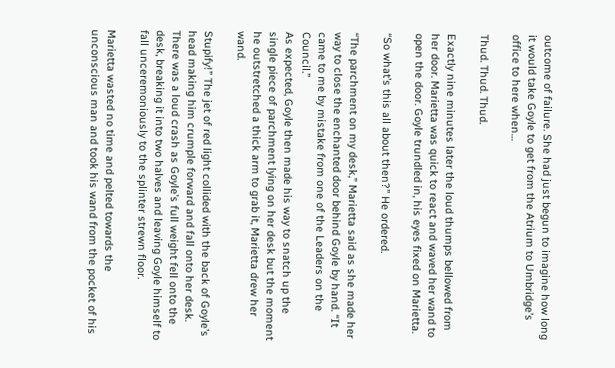outcome of failure. She had just begun to imagine how long it would take Goyle to get from the Atrium to Umbridge’s office to here when…

Thud. Thud. Thud.

Exactly nine minutes later the loud thumps bellowed from her door. Marietta was quick to react and waved her wand to open the door. Goyle trundled in, his eyes fixed on Marietta.

“So what’s this all about then?” He ordered.

“The parchment on my desk,” Marietta said as she made her way to close the enchanted door behind Goyle by hand. “It came to me by mistake from one of the Leaders on the Council.”
As expected, Goyle then made his way to snatch up the single piece of parchment lying on her desk but the moment he outstretched a thick arm to grab it, Marietta drew her wand.

Stupify!” The jet of red light collided with the back of Goyle’s head making him crumple forward and fall onto her desk. There was a loud crash as Goyle’s full weight fell onto the desk, breaking it into two halves and leaving Goyle himself to fall unceremoniously to the splinter strewn floor.

Marietta wasted no time and pelted towards the unconscious man and took his wand from the pocket of his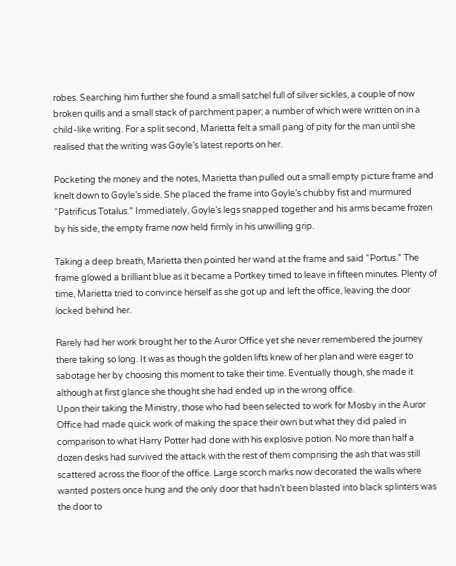robes. Searching him further she found a small satchel full of silver sickles, a couple of now broken quills and a small stack of parchment paper; a number of which were written on in a child-like writing. For a split second, Marietta felt a small pang of pity for the man until she realised that the writing was Goyle’s latest reports on her.

Pocketing the money and the notes, Marietta than pulled out a small empty picture frame and knelt down to Goyle’s side. She placed the frame into Goyle’s chubby fist and murmured “Patrificus Totalus.” Immediately, Goyle’s legs snapped together and his arms became frozen by his side, the empty frame now held firmly in his unwilling grip.

Taking a deep breath, Marietta then pointed her wand at the frame and said “Portus.” The frame glowed a brilliant blue as it became a Portkey timed to leave in fifteen minutes. Plenty of time, Marietta tried to convince herself as she got up and left the office, leaving the door locked behind her.

Rarely had her work brought her to the Auror Office yet she never remembered the journey there taking so long. It was as though the golden lifts knew of her plan and were eager to sabotage her by choosing this moment to take their time. Eventually though, she made it although at first glance she thought she had ended up in the wrong office.
Upon their taking the Ministry, those who had been selected to work for Mosby in the Auror Office had made quick work of making the space their own but what they did paled in comparison to what Harry Potter had done with his explosive potion. No more than half a dozen desks had survived the attack with the rest of them comprising the ash that was still scattered across the floor of the office. Large scorch marks now decorated the walls where wanted posters once hung and the only door that hadn’t been blasted into black splinters was the door to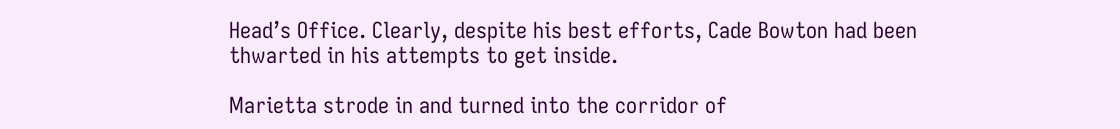Head’s Office. Clearly, despite his best efforts, Cade Bowton had been thwarted in his attempts to get inside.

Marietta strode in and turned into the corridor of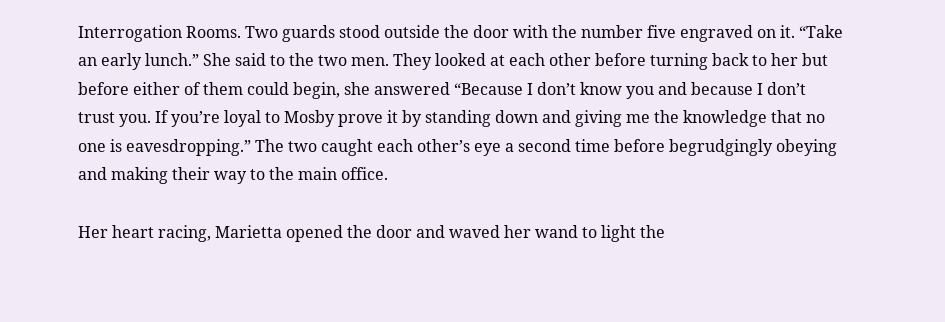Interrogation Rooms. Two guards stood outside the door with the number five engraved on it. “Take an early lunch.” She said to the two men. They looked at each other before turning back to her but before either of them could begin, she answered “Because I don’t know you and because I don’t trust you. If you’re loyal to Mosby prove it by standing down and giving me the knowledge that no one is eavesdropping.” The two caught each other’s eye a second time before begrudgingly obeying and making their way to the main office.

Her heart racing, Marietta opened the door and waved her wand to light the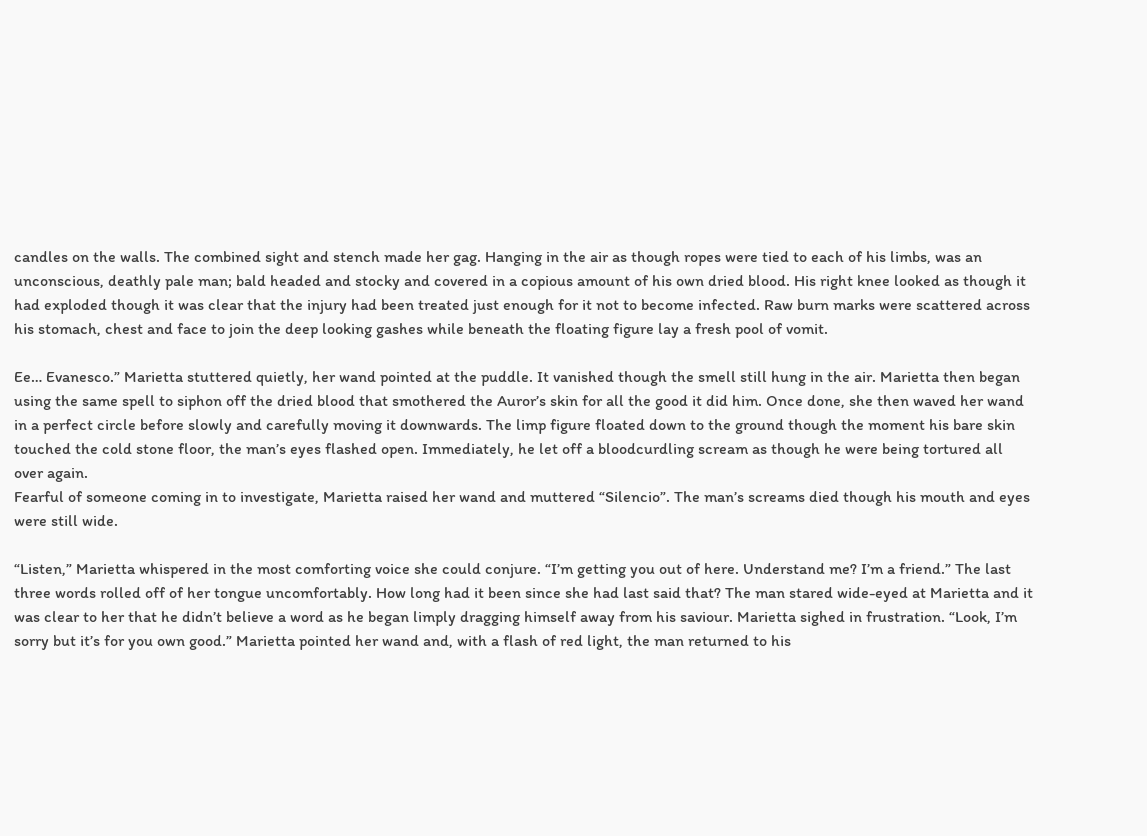candles on the walls. The combined sight and stench made her gag. Hanging in the air as though ropes were tied to each of his limbs, was an unconscious, deathly pale man; bald headed and stocky and covered in a copious amount of his own dried blood. His right knee looked as though it had exploded though it was clear that the injury had been treated just enough for it not to become infected. Raw burn marks were scattered across his stomach, chest and face to join the deep looking gashes while beneath the floating figure lay a fresh pool of vomit.

Ee… Evanesco.” Marietta stuttered quietly, her wand pointed at the puddle. It vanished though the smell still hung in the air. Marietta then began using the same spell to siphon off the dried blood that smothered the Auror’s skin for all the good it did him. Once done, she then waved her wand in a perfect circle before slowly and carefully moving it downwards. The limp figure floated down to the ground though the moment his bare skin touched the cold stone floor, the man’s eyes flashed open. Immediately, he let off a bloodcurdling scream as though he were being tortured all over again.
Fearful of someone coming in to investigate, Marietta raised her wand and muttered “Silencio”. The man’s screams died though his mouth and eyes were still wide.

“Listen,” Marietta whispered in the most comforting voice she could conjure. “I’m getting you out of here. Understand me? I’m a friend.” The last three words rolled off of her tongue uncomfortably. How long had it been since she had last said that? The man stared wide-eyed at Marietta and it was clear to her that he didn’t believe a word as he began limply dragging himself away from his saviour. Marietta sighed in frustration. “Look, I’m sorry but it’s for you own good.” Marietta pointed her wand and, with a flash of red light, the man returned to his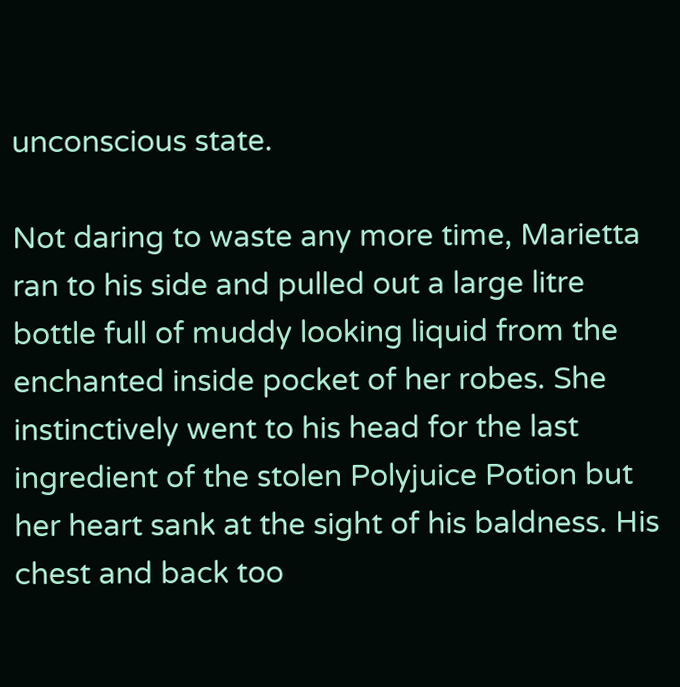unconscious state.

Not daring to waste any more time, Marietta ran to his side and pulled out a large litre bottle full of muddy looking liquid from the enchanted inside pocket of her robes. She instinctively went to his head for the last ingredient of the stolen Polyjuice Potion but her heart sank at the sight of his baldness. His chest and back too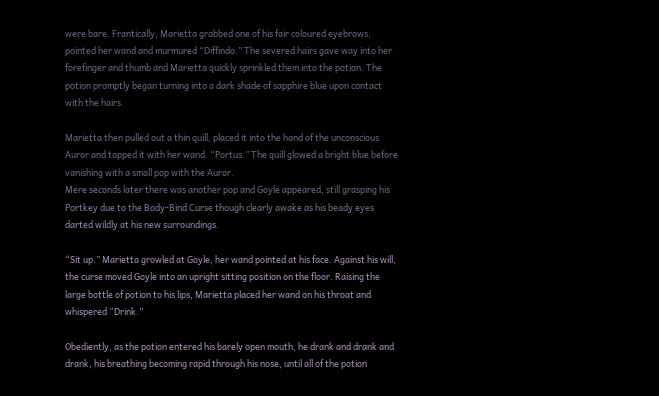were bare. Frantically, Marietta grabbed one of his fair coloured eyebrows, pointed her wand and murmured “Diffindo.” The severed hairs gave way into her forefinger and thumb and Marietta quickly sprinkled them into the potion. The potion promptly began turning into a dark shade of sapphire blue upon contact with the hairs.

Marietta then pulled out a thin quill, placed it into the hand of the unconscious Auror and tapped it with her wand. “Portus.” The quill glowed a bright blue before vanishing with a small pop with the Auror.
Mere seconds later there was another pop and Goyle appeared, still grasping his Portkey due to the Body-Bind Curse though clearly awake as his beady eyes darted wildly at his new surroundings.

“Sit up.” Marietta growled at Goyle, her wand pointed at his face. Against his will, the curse moved Goyle into an upright sitting position on the floor. Raising the large bottle of potion to his lips, Marietta placed her wand on his throat and whispered “Drink.”

Obediently, as the potion entered his barely open mouth, he drank and drank and drank, his breathing becoming rapid through his nose, until all of the potion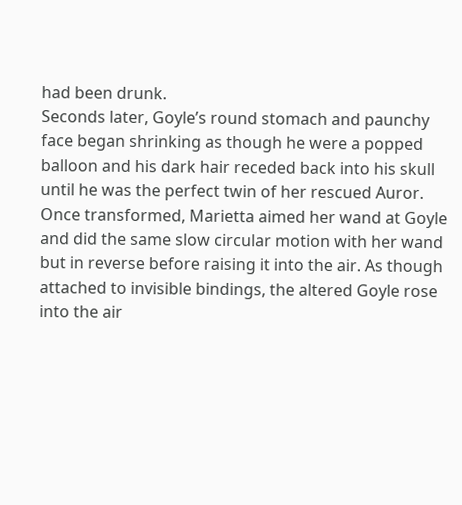had been drunk.
Seconds later, Goyle’s round stomach and paunchy face began shrinking as though he were a popped balloon and his dark hair receded back into his skull until he was the perfect twin of her rescued Auror. Once transformed, Marietta aimed her wand at Goyle and did the same slow circular motion with her wand but in reverse before raising it into the air. As though attached to invisible bindings, the altered Goyle rose into the air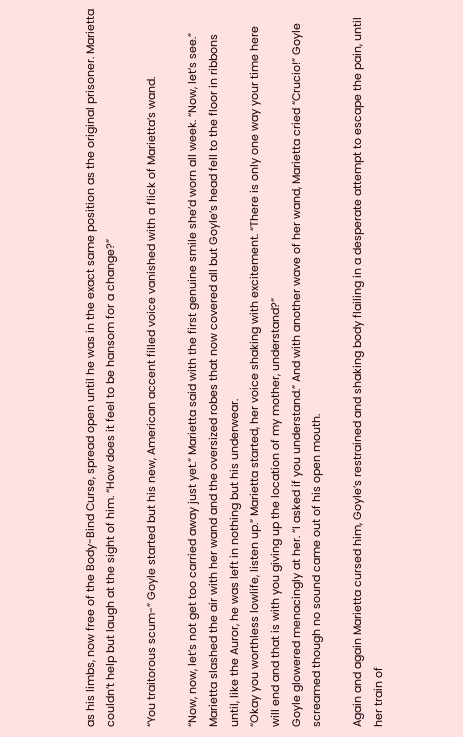as his limbs, now free of the Body-Bind Curse, spread open until he was in the exact same position as the original prisoner. Marietta couldn’t help but laugh at the sight of him. “How does it feel to be hansom for a change?”

“You traitorous scum-” Goyle started but his new, American accent filled voice vanished with a flick of Marietta’s wand.

“Now, now, let’s not get too carried away just yet.” Marietta said with the first genuine smile she’d worn all week. “Now, let’s see.” Marietta slashed the air with her wand and the oversized robes that now covered all but Goyle’s head fell to the floor in ribbons until, like the Auror, he was left in nothing but his underwear.
“Okay you worthless lowlife, listen up.” Marietta started, her voice shaking with excitement. “There is only one way your time here will end and that is with you giving up the location of my mother, understand?”
Goyle glowered menacingly at her. “I asked if you understand.” And with another wave of her wand, Marietta cried “Crucio!” Goyle screamed though no sound came out of his open mouth.

Again and again Marietta cursed him, Goyle’s restrained and shaking body flailing in a desperate attempt to escape the pain, until her train of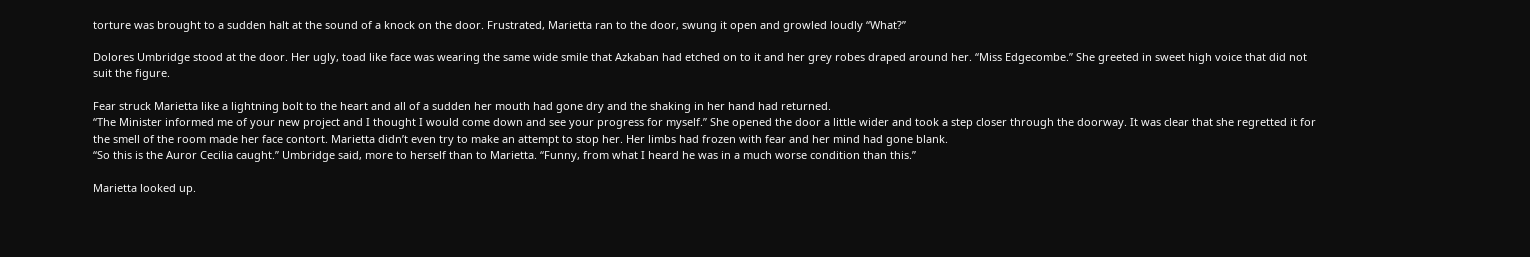torture was brought to a sudden halt at the sound of a knock on the door. Frustrated, Marietta ran to the door, swung it open and growled loudly “What?”

Dolores Umbridge stood at the door. Her ugly, toad like face was wearing the same wide smile that Azkaban had etched on to it and her grey robes draped around her. “Miss Edgecombe.” She greeted in sweet high voice that did not suit the figure.

Fear struck Marietta like a lightning bolt to the heart and all of a sudden her mouth had gone dry and the shaking in her hand had returned.
“The Minister informed me of your new project and I thought I would come down and see your progress for myself.” She opened the door a little wider and took a step closer through the doorway. It was clear that she regretted it for the smell of the room made her face contort. Marietta didn’t even try to make an attempt to stop her. Her limbs had frozen with fear and her mind had gone blank.
“So this is the Auror Cecilia caught.” Umbridge said, more to herself than to Marietta. “Funny, from what I heard he was in a much worse condition than this.”

Marietta looked up.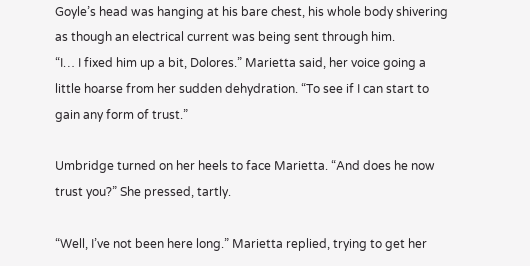Goyle’s head was hanging at his bare chest, his whole body shivering as though an electrical current was being sent through him.
“I… I fixed him up a bit, Dolores.” Marietta said, her voice going a little hoarse from her sudden dehydration. “To see if I can start to gain any form of trust.”

Umbridge turned on her heels to face Marietta. “And does he now trust you?” She pressed, tartly.

“Well, I’ve not been here long.” Marietta replied, trying to get her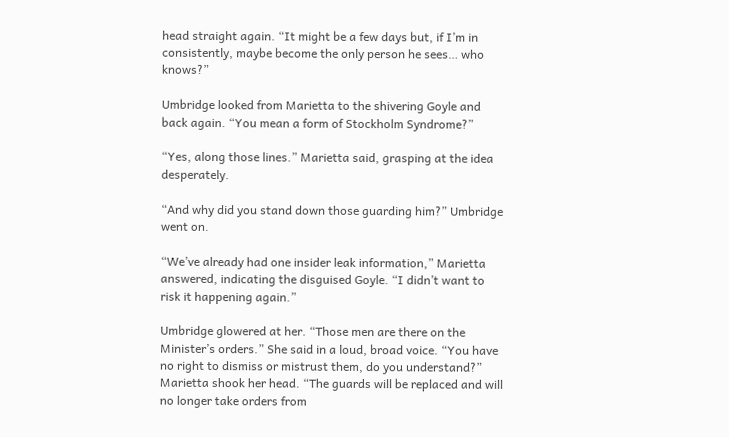head straight again. “It might be a few days but, if I’m in consistently, maybe become the only person he sees… who knows?”

Umbridge looked from Marietta to the shivering Goyle and back again. “You mean a form of Stockholm Syndrome?”

“Yes, along those lines.” Marietta said, grasping at the idea desperately.

“And why did you stand down those guarding him?” Umbridge went on.

“We’ve already had one insider leak information,” Marietta answered, indicating the disguised Goyle. “I didn’t want to risk it happening again.”

Umbridge glowered at her. “Those men are there on the Minister’s orders.” She said in a loud, broad voice. “You have no right to dismiss or mistrust them, do you understand?” Marietta shook her head. “The guards will be replaced and will no longer take orders from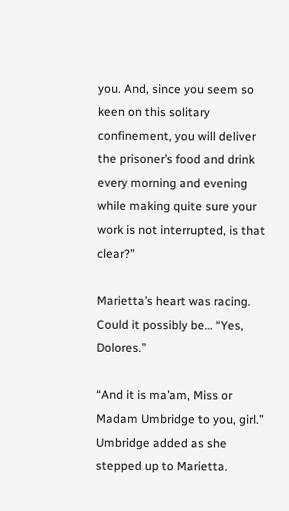you. And, since you seem so keen on this solitary confinement, you will deliver the prisoner’s food and drink every morning and evening while making quite sure your work is not interrupted, is that clear?”

Marietta’s heart was racing. Could it possibly be… “Yes, Dolores.”

“And it is ma’am, Miss or Madam Umbridge to you, girl.” Umbridge added as she stepped up to Marietta.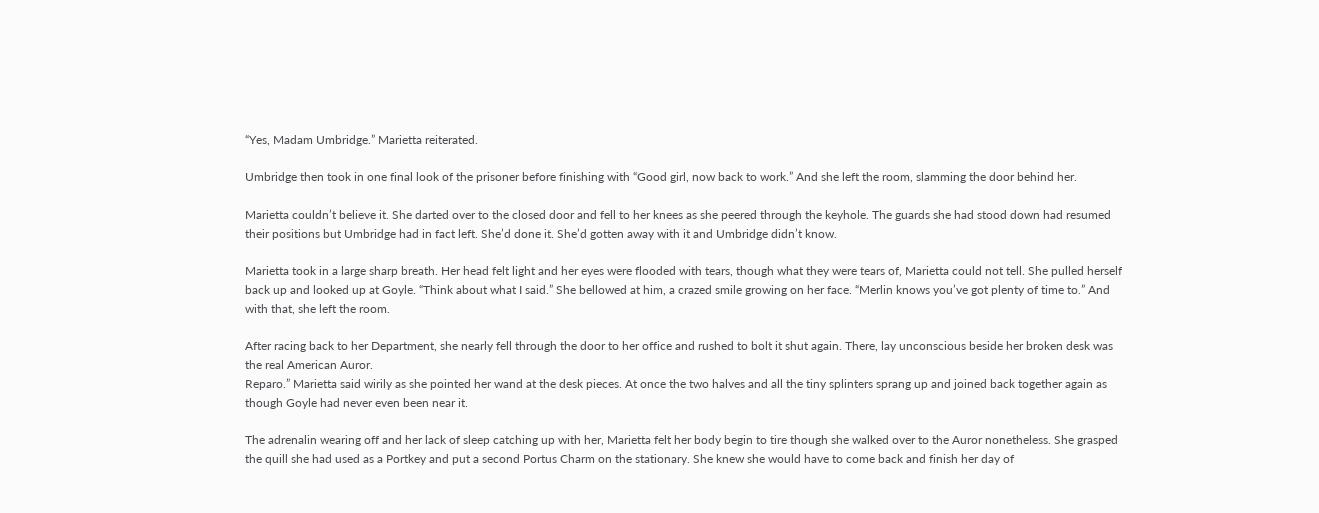“Yes, Madam Umbridge.” Marietta reiterated.

Umbridge then took in one final look of the prisoner before finishing with “Good girl, now back to work.” And she left the room, slamming the door behind her.

Marietta couldn’t believe it. She darted over to the closed door and fell to her knees as she peered through the keyhole. The guards she had stood down had resumed their positions but Umbridge had in fact left. She’d done it. She’d gotten away with it and Umbridge didn’t know.

Marietta took in a large sharp breath. Her head felt light and her eyes were flooded with tears, though what they were tears of, Marietta could not tell. She pulled herself back up and looked up at Goyle. “Think about what I said.” She bellowed at him, a crazed smile growing on her face. “Merlin knows you’ve got plenty of time to.” And with that, she left the room.

After racing back to her Department, she nearly fell through the door to her office and rushed to bolt it shut again. There, lay unconscious beside her broken desk was the real American Auror.
Reparo.” Marietta said wirily as she pointed her wand at the desk pieces. At once the two halves and all the tiny splinters sprang up and joined back together again as though Goyle had never even been near it.

The adrenalin wearing off and her lack of sleep catching up with her, Marietta felt her body begin to tire though she walked over to the Auror nonetheless. She grasped the quill she had used as a Portkey and put a second Portus Charm on the stationary. She knew she would have to come back and finish her day of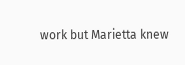work but Marietta knew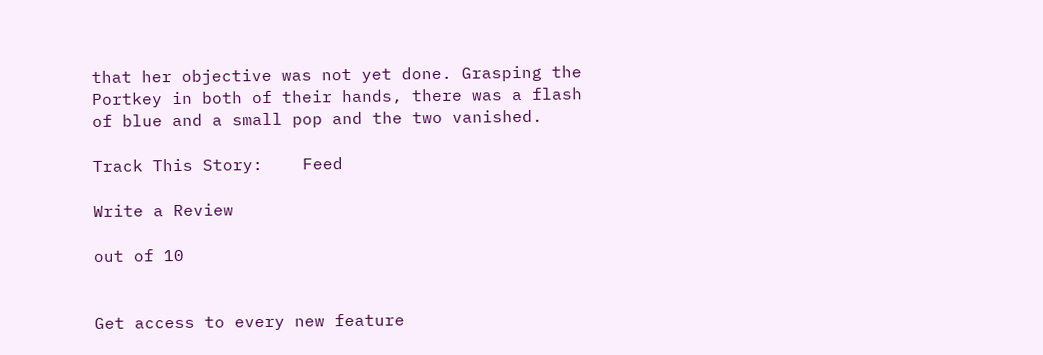that her objective was not yet done. Grasping the Portkey in both of their hands, there was a flash of blue and a small pop and the two vanished.

Track This Story:    Feed

Write a Review

out of 10


Get access to every new feature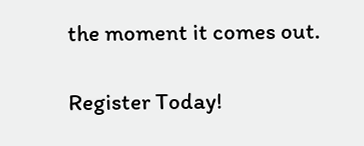the moment it comes out.

Register Today!